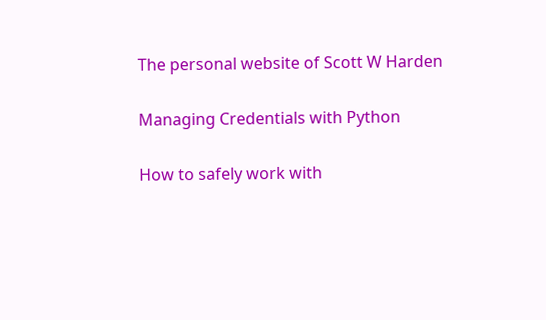The personal website of Scott W Harden

Managing Credentials with Python

How to safely work with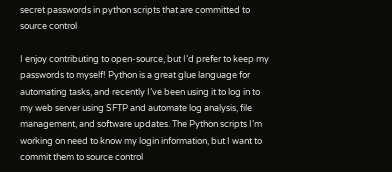secret passwords in python scripts that are committed to source control

I enjoy contributing to open-source, but I’d prefer to keep my passwords to myself! Python is a great glue language for automating tasks, and recently I’ve been using it to log in to my web server using SFTP and automate log analysis, file management, and software updates. The Python scripts I’m working on need to know my login information, but I want to commit them to source control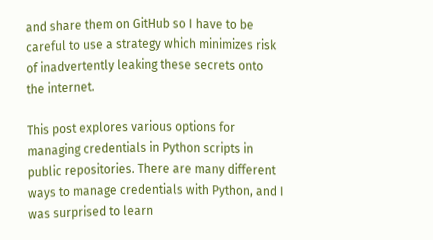and share them on GitHub so I have to be careful to use a strategy which minimizes risk of inadvertently leaking these secrets onto the internet.

This post explores various options for managing credentials in Python scripts in public repositories. There are many different ways to manage credentials with Python, and I was surprised to learn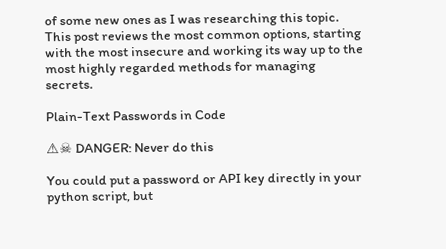of some new ones as I was researching this topic. This post reviews the most common options, starting with the most insecure and working its way up to the most highly regarded methods for managing secrets.

Plain-Text Passwords in Code

⚠☠ DANGER: Never do this

You could put a password or API key directly in your python script, but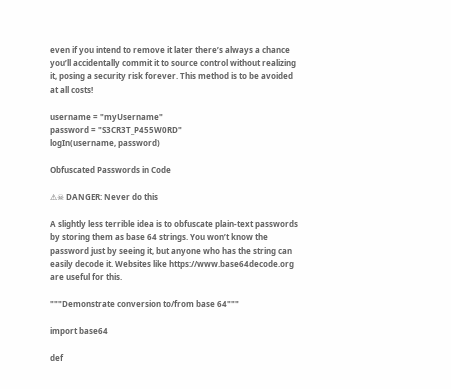even if you intend to remove it later there’s always a chance you’ll accidentally commit it to source control without realizing it, posing a security risk forever. This method is to be avoided at all costs!

username = "myUsername"
password = "S3CR3T_P455W0RD"
logIn(username, password)

Obfuscated Passwords in Code

⚠☠ DANGER: Never do this

A slightly less terrible idea is to obfuscate plain-text passwords by storing them as base 64 strings. You won’t know the password just by seeing it, but anyone who has the string can easily decode it. Websites like https://www.base64decode.org are useful for this.

"""Demonstrate conversion to/from base 64"""

import base64

def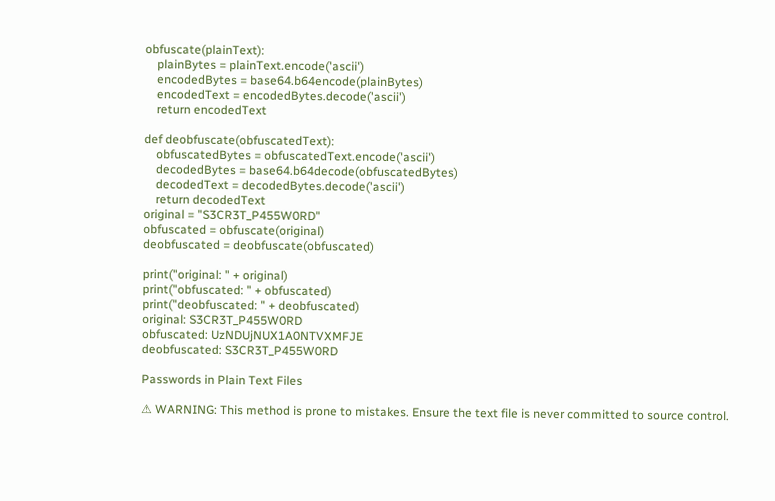obfuscate(plainText):
    plainBytes = plainText.encode('ascii')
    encodedBytes = base64.b64encode(plainBytes)
    encodedText = encodedBytes.decode('ascii')
    return encodedText

def deobfuscate(obfuscatedText):
    obfuscatedBytes = obfuscatedText.encode('ascii')
    decodedBytes = base64.b64decode(obfuscatedBytes)
    decodedText = decodedBytes.decode('ascii')
    return decodedText
original = "S3CR3T_P455W0RD"
obfuscated = obfuscate(original)
deobfuscated = deobfuscate(obfuscated)

print("original: " + original)
print("obfuscated: " + obfuscated)
print("deobfuscated: " + deobfuscated)
original: S3CR3T_P455W0RD
obfuscated: UzNDUjNUX1A0NTVXMFJE
deobfuscated: S3CR3T_P455W0RD

Passwords in Plain Text Files

⚠ WARNING: This method is prone to mistakes. Ensure the text file is never committed to source control.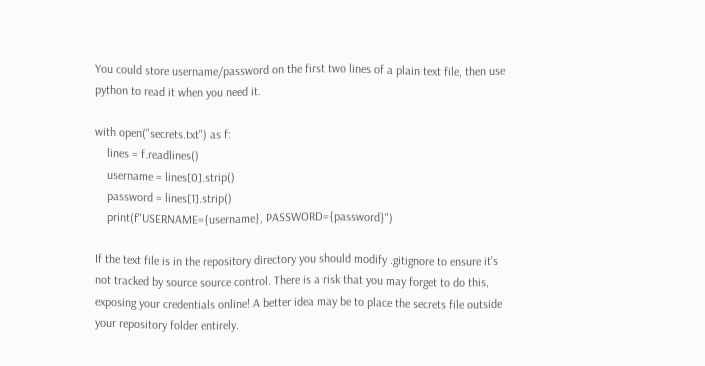You could store username/password on the first two lines of a plain text file, then use python to read it when you need it.

with open("secrets.txt") as f:
    lines = f.readlines()
    username = lines[0].strip()
    password = lines[1].strip()
    print(f"USERNAME={username}, PASSWORD={password}")

If the text file is in the repository directory you should modify .gitignore to ensure it’s not tracked by source source control. There is a risk that you may forget to do this, exposing your credentials online! A better idea may be to place the secrets file outside your repository folder entirely.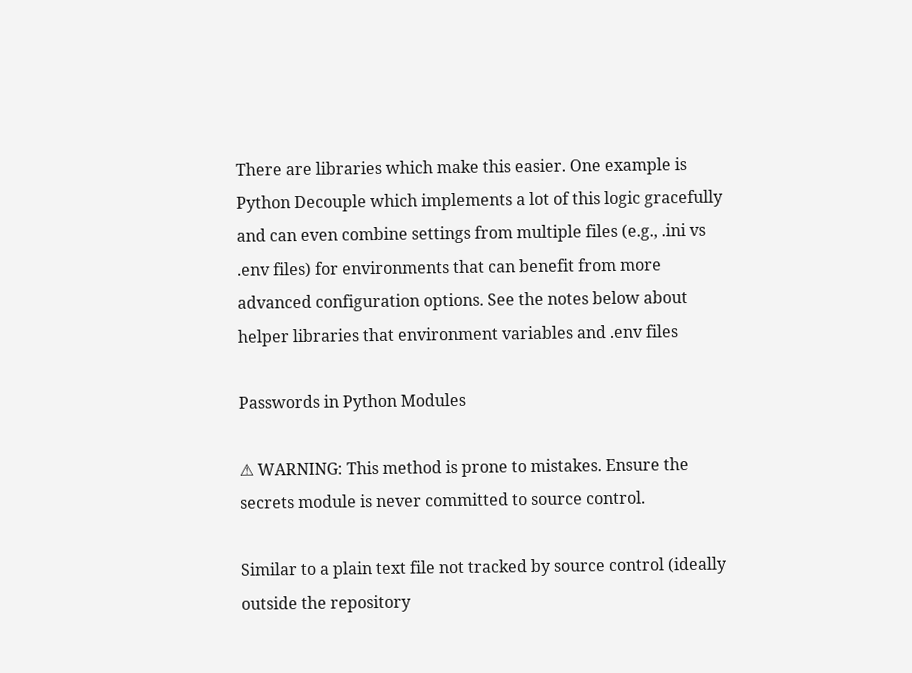There are libraries which make this easier. One example is Python Decouple which implements a lot of this logic gracefully and can even combine settings from multiple files (e.g., .ini vs .env files) for environments that can benefit from more advanced configuration options. See the notes below about helper libraries that environment variables and .env files

Passwords in Python Modules

⚠ WARNING: This method is prone to mistakes. Ensure the secrets module is never committed to source control.

Similar to a plain text file not tracked by source control (ideally outside the repository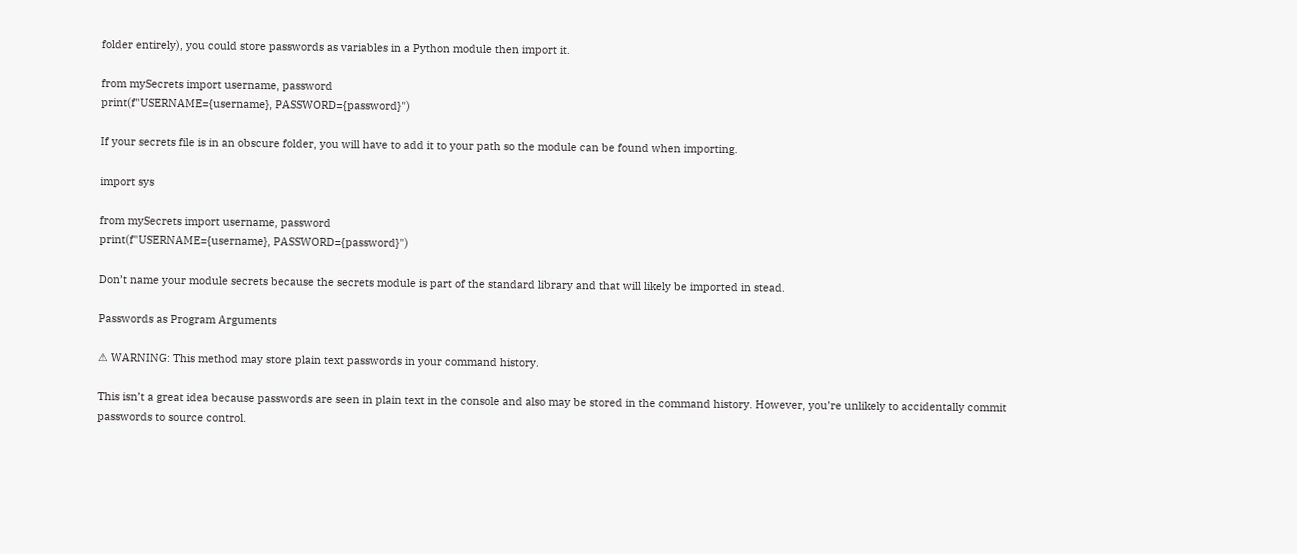folder entirely), you could store passwords as variables in a Python module then import it.

from mySecrets import username, password
print(f"USERNAME={username}, PASSWORD={password}")

If your secrets file is in an obscure folder, you will have to add it to your path so the module can be found when importing.

import sys

from mySecrets import username, password
print(f"USERNAME={username}, PASSWORD={password}")

Don’t name your module secrets because the secrets module is part of the standard library and that will likely be imported in stead.

Passwords as Program Arguments

⚠ WARNING: This method may store plain text passwords in your command history.

This isn’t a great idea because passwords are seen in plain text in the console and also may be stored in the command history. However, you’re unlikely to accidentally commit passwords to source control.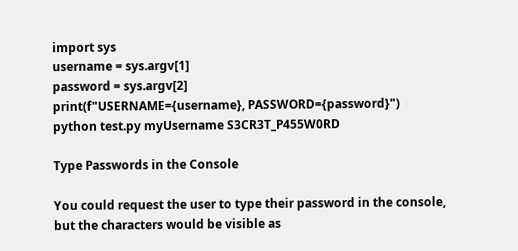import sys
username = sys.argv[1]
password = sys.argv[2]
print(f"USERNAME={username}, PASSWORD={password}")
python test.py myUsername S3CR3T_P455W0RD

Type Passwords in the Console

You could request the user to type their password in the console, but the characters would be visible as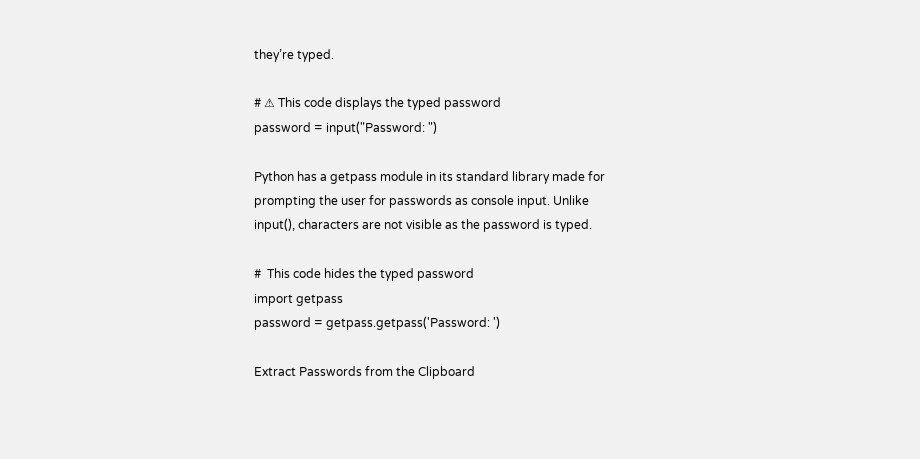they’re typed.

# ⚠ This code displays the typed password
password = input("Password: ")

Python has a getpass module in its standard library made for prompting the user for passwords as console input. Unlike input(), characters are not visible as the password is typed.

#  This code hides the typed password
import getpass
password = getpass.getpass('Password: ')

Extract Passwords from the Clipboard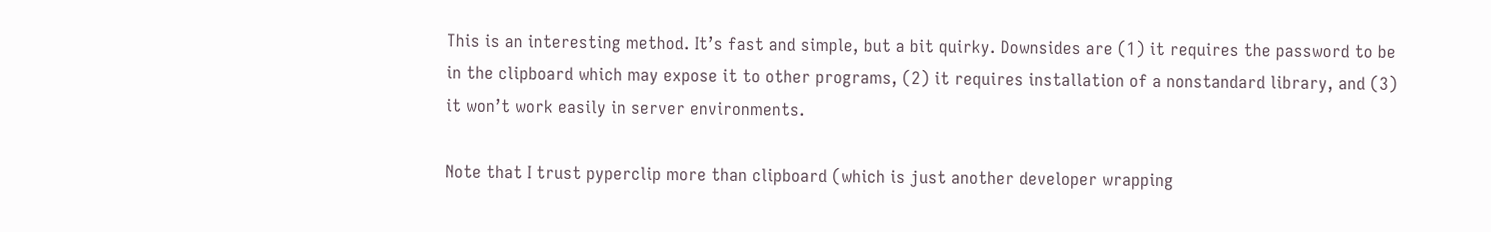This is an interesting method. It’s fast and simple, but a bit quirky. Downsides are (1) it requires the password to be in the clipboard which may expose it to other programs, (2) it requires installation of a nonstandard library, and (3) it won’t work easily in server environments.

Note that I trust pyperclip more than clipboard (which is just another developer wrapping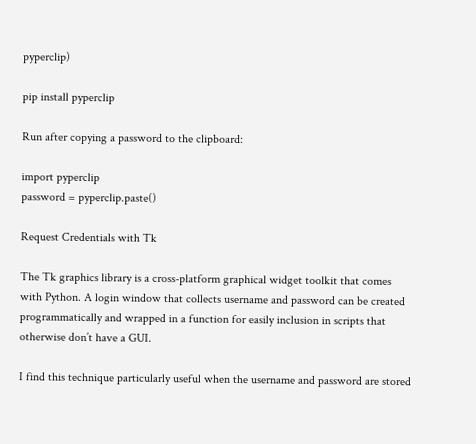pyperclip)

pip install pyperclip

Run after copying a password to the clipboard:

import pyperclip
password = pyperclip.paste()

Request Credentials with Tk

The Tk graphics library is a cross-platform graphical widget toolkit that comes with Python. A login window that collects username and password can be created programmatically and wrapped in a function for easily inclusion in scripts that otherwise don’t have a GUI.

I find this technique particularly useful when the username and password are stored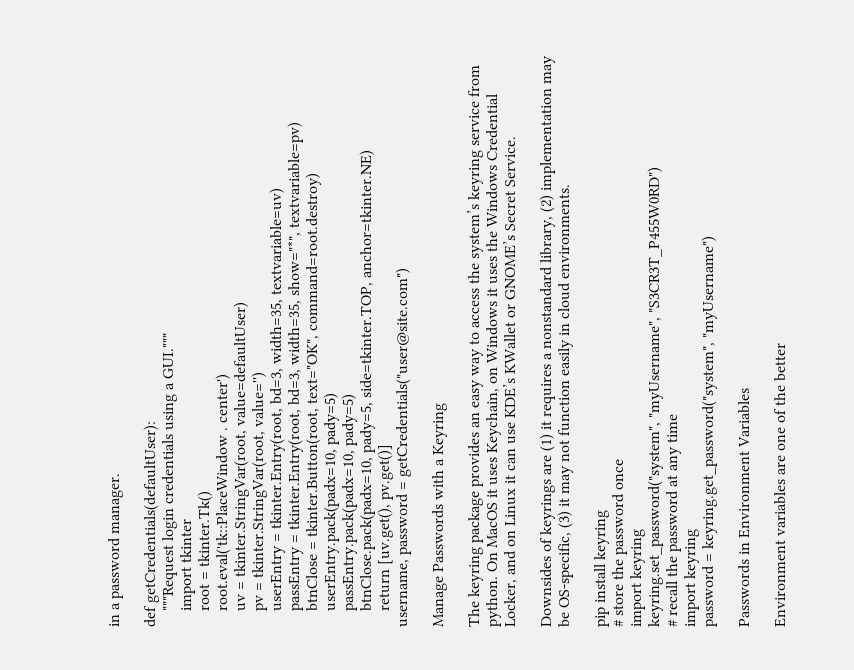in a password manager.

def getCredentials(defaultUser):
    """Request login credentials using a GUI."""
    import tkinter
    root = tkinter.Tk()
    root.eval('tk::PlaceWindow . center')
    uv = tkinter.StringVar(root, value=defaultUser)
    pv = tkinter.StringVar(root, value='')
    userEntry = tkinter.Entry(root, bd=3, width=35, textvariable=uv)
    passEntry = tkinter.Entry(root, bd=3, width=35, show="*", textvariable=pv)
    btnClose = tkinter.Button(root, text="OK", command=root.destroy)
    userEntry.pack(padx=10, pady=5)
    passEntry.pack(padx=10, pady=5)
    btnClose.pack(padx=10, pady=5, side=tkinter.TOP, anchor=tkinter.NE)
    return [uv.get(), pv.get()]
username, password = getCredentials("user@site.com")

Manage Passwords with a Keyring

The keyring package provides an easy way to access the system’s keyring service from python. On MacOS it uses Keychain, on Windows it uses the Windows Credential Locker, and on Linux it can use KDE’s KWallet or GNOME’s Secret Service.

Downsides of keyrings are (1) it requires a nonstandard library, (2) implementation may be OS-specific, (3) it may not function easily in cloud environments.

pip install keyring
# store the password once
import keyring
keyring.set_password("system", "myUsername", "S3CR3T_P455W0RD")
# recall the password at any time
import keyring
password = keyring.get_password("system", "myUsername")

Passwords in Environment Variables

Environment variables are one of the better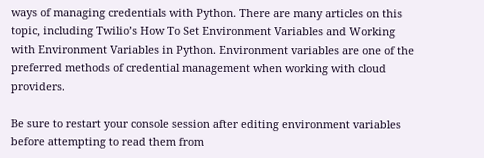ways of managing credentials with Python. There are many articles on this topic, including Twilio’s How To Set Environment Variables and Working with Environment Variables in Python. Environment variables are one of the preferred methods of credential management when working with cloud providers.

Be sure to restart your console session after editing environment variables before attempting to read them from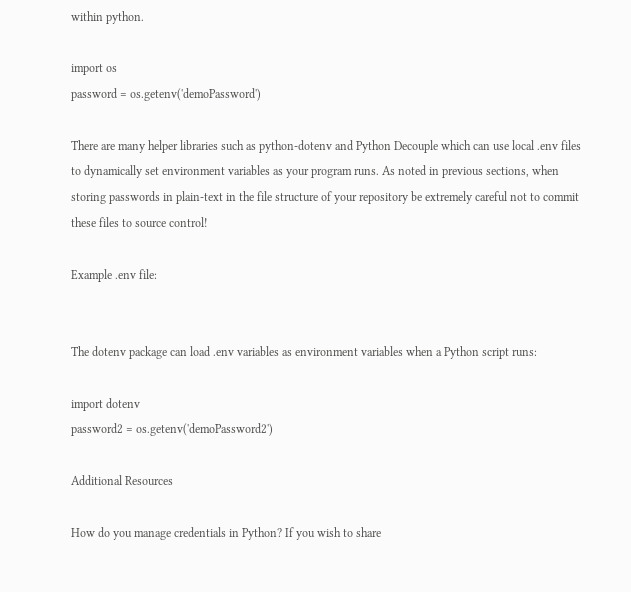within python.

import os
password = os.getenv('demoPassword')

There are many helper libraries such as python-dotenv and Python Decouple which can use local .env files to dynamically set environment variables as your program runs. As noted in previous sections, when storing passwords in plain-text in the file structure of your repository be extremely careful not to commit these files to source control!

Example .env file:


The dotenv package can load .env variables as environment variables when a Python script runs:

import dotenv
password2 = os.getenv('demoPassword2')

Additional Resources

How do you manage credentials in Python? If you wish to share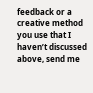feedback or a creative method you use that I haven’t discussed above, send me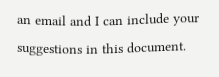an email and I can include your suggestions in this document.